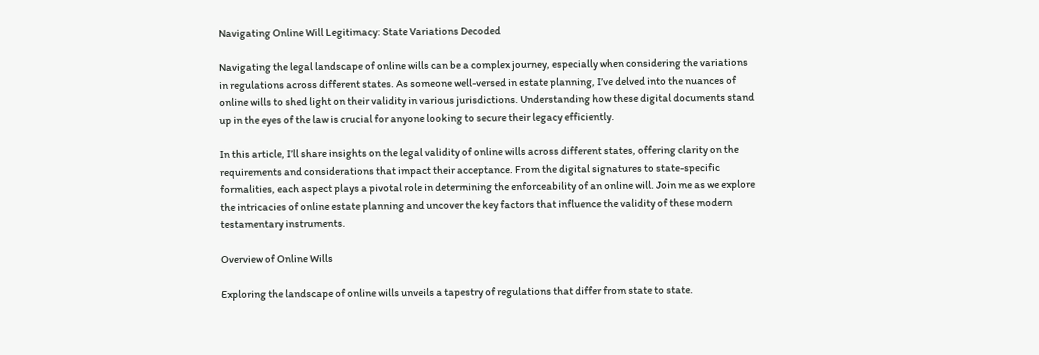Navigating Online Will Legitimacy: State Variations Decoded

Navigating the legal landscape of online wills can be a complex journey, especially when considering the variations in regulations across different states. As someone well-versed in estate planning, I’ve delved into the nuances of online wills to shed light on their validity in various jurisdictions. Understanding how these digital documents stand up in the eyes of the law is crucial for anyone looking to secure their legacy efficiently.

In this article, I’ll share insights on the legal validity of online wills across different states, offering clarity on the requirements and considerations that impact their acceptance. From the digital signatures to state-specific formalities, each aspect plays a pivotal role in determining the enforceability of an online will. Join me as we explore the intricacies of online estate planning and uncover the key factors that influence the validity of these modern testamentary instruments.

Overview of Online Wills

Exploring the landscape of online wills unveils a tapestry of regulations that differ from state to state.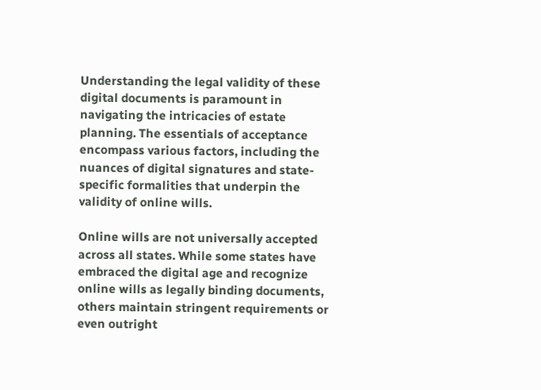Understanding the legal validity of these digital documents is paramount in navigating the intricacies of estate planning. The essentials of acceptance encompass various factors, including the nuances of digital signatures and state-specific formalities that underpin the validity of online wills.

Online wills are not universally accepted across all states. While some states have embraced the digital age and recognize online wills as legally binding documents, others maintain stringent requirements or even outright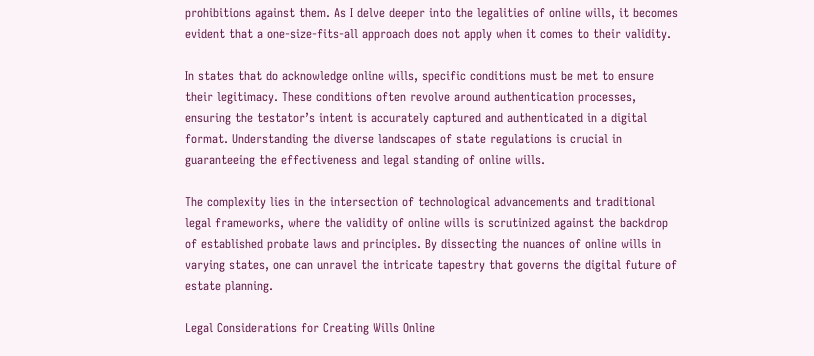prohibitions against them. As I delve deeper into the legalities of online wills, it becomes evident that a one-size-fits-all approach does not apply when it comes to their validity.

In states that do acknowledge online wills, specific conditions must be met to ensure their legitimacy. These conditions often revolve around authentication processes, ensuring the testator’s intent is accurately captured and authenticated in a digital format. Understanding the diverse landscapes of state regulations is crucial in guaranteeing the effectiveness and legal standing of online wills.

The complexity lies in the intersection of technological advancements and traditional legal frameworks, where the validity of online wills is scrutinized against the backdrop of established probate laws and principles. By dissecting the nuances of online wills in varying states, one can unravel the intricate tapestry that governs the digital future of estate planning.

Legal Considerations for Creating Wills Online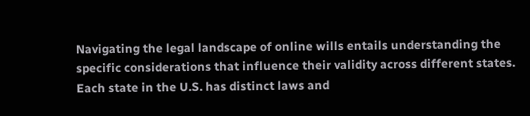Navigating the legal landscape of online wills entails understanding the specific considerations that influence their validity across different states. Each state in the U.S. has distinct laws and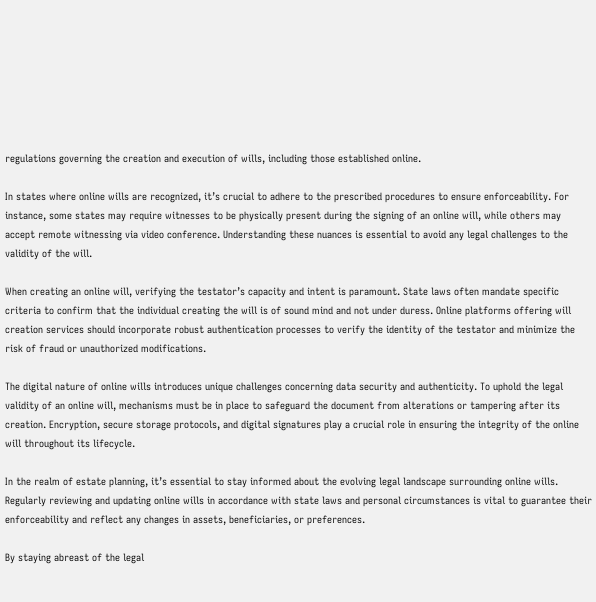regulations governing the creation and execution of wills, including those established online.

In states where online wills are recognized, it’s crucial to adhere to the prescribed procedures to ensure enforceability. For instance, some states may require witnesses to be physically present during the signing of an online will, while others may accept remote witnessing via video conference. Understanding these nuances is essential to avoid any legal challenges to the validity of the will.

When creating an online will, verifying the testator’s capacity and intent is paramount. State laws often mandate specific criteria to confirm that the individual creating the will is of sound mind and not under duress. Online platforms offering will creation services should incorporate robust authentication processes to verify the identity of the testator and minimize the risk of fraud or unauthorized modifications.

The digital nature of online wills introduces unique challenges concerning data security and authenticity. To uphold the legal validity of an online will, mechanisms must be in place to safeguard the document from alterations or tampering after its creation. Encryption, secure storage protocols, and digital signatures play a crucial role in ensuring the integrity of the online will throughout its lifecycle.

In the realm of estate planning, it’s essential to stay informed about the evolving legal landscape surrounding online wills. Regularly reviewing and updating online wills in accordance with state laws and personal circumstances is vital to guarantee their enforceability and reflect any changes in assets, beneficiaries, or preferences.

By staying abreast of the legal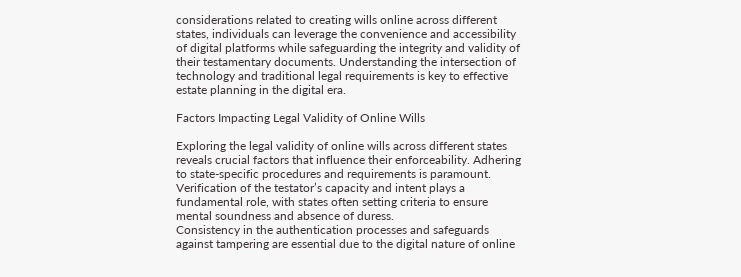considerations related to creating wills online across different states, individuals can leverage the convenience and accessibility of digital platforms while safeguarding the integrity and validity of their testamentary documents. Understanding the intersection of technology and traditional legal requirements is key to effective estate planning in the digital era.

Factors Impacting Legal Validity of Online Wills

Exploring the legal validity of online wills across different states reveals crucial factors that influence their enforceability. Adhering to state-specific procedures and requirements is paramount. Verification of the testator’s capacity and intent plays a fundamental role, with states often setting criteria to ensure mental soundness and absence of duress.
Consistency in the authentication processes and safeguards against tampering are essential due to the digital nature of online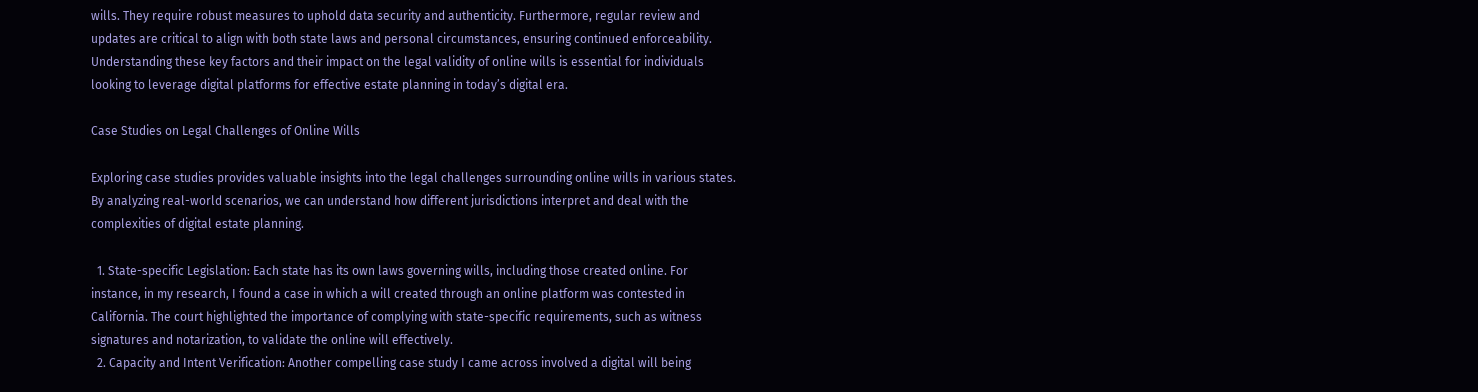wills. They require robust measures to uphold data security and authenticity. Furthermore, regular review and updates are critical to align with both state laws and personal circumstances, ensuring continued enforceability.
Understanding these key factors and their impact on the legal validity of online wills is essential for individuals looking to leverage digital platforms for effective estate planning in today’s digital era.

Case Studies on Legal Challenges of Online Wills

Exploring case studies provides valuable insights into the legal challenges surrounding online wills in various states. By analyzing real-world scenarios, we can understand how different jurisdictions interpret and deal with the complexities of digital estate planning.

  1. State-specific Legislation: Each state has its own laws governing wills, including those created online. For instance, in my research, I found a case in which a will created through an online platform was contested in California. The court highlighted the importance of complying with state-specific requirements, such as witness signatures and notarization, to validate the online will effectively.
  2. Capacity and Intent Verification: Another compelling case study I came across involved a digital will being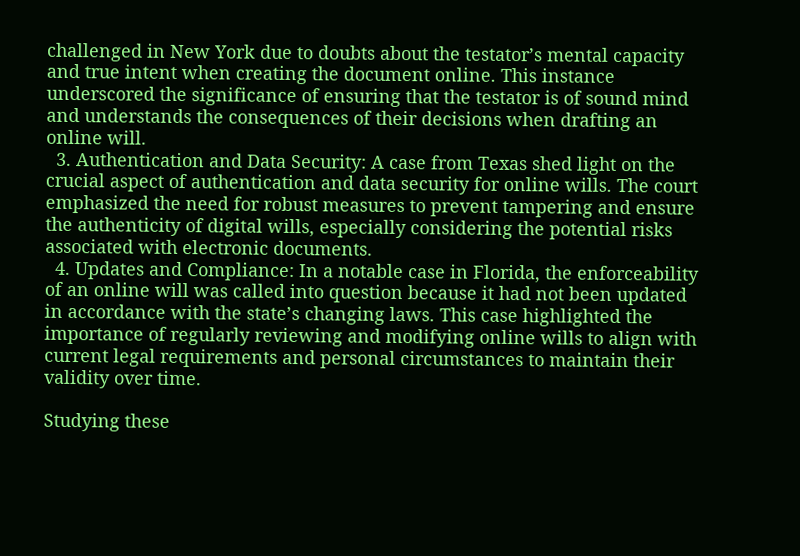challenged in New York due to doubts about the testator’s mental capacity and true intent when creating the document online. This instance underscored the significance of ensuring that the testator is of sound mind and understands the consequences of their decisions when drafting an online will.
  3. Authentication and Data Security: A case from Texas shed light on the crucial aspect of authentication and data security for online wills. The court emphasized the need for robust measures to prevent tampering and ensure the authenticity of digital wills, especially considering the potential risks associated with electronic documents.
  4. Updates and Compliance: In a notable case in Florida, the enforceability of an online will was called into question because it had not been updated in accordance with the state’s changing laws. This case highlighted the importance of regularly reviewing and modifying online wills to align with current legal requirements and personal circumstances to maintain their validity over time.

Studying these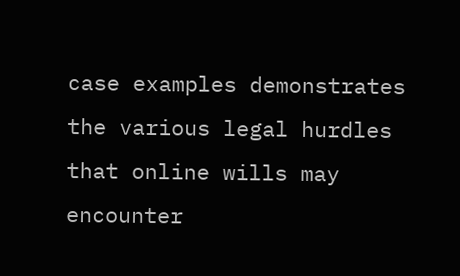case examples demonstrates the various legal hurdles that online wills may encounter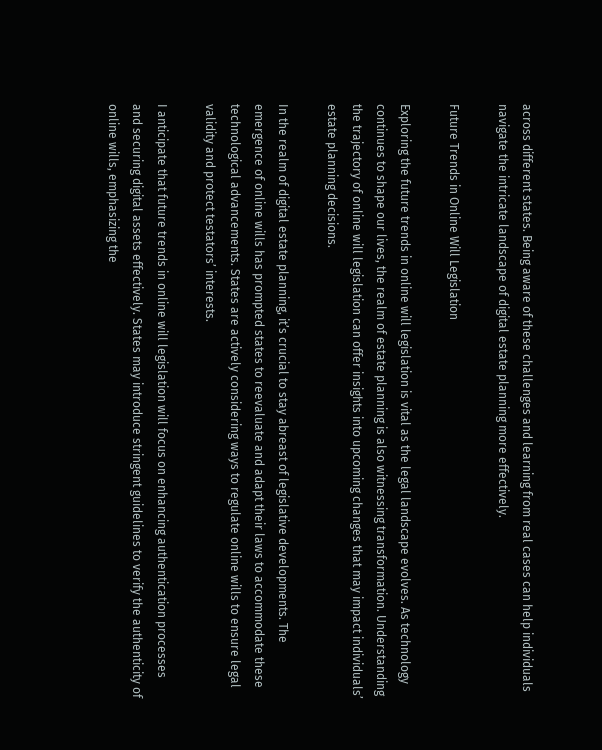across different states. Being aware of these challenges and learning from real cases can help individuals navigate the intricate landscape of digital estate planning more effectively.

Future Trends in Online Will Legislation

Exploring the future trends in online will legislation is vital as the legal landscape evolves. As technology continues to shape our lives, the realm of estate planning is also witnessing transformation. Understanding the trajectory of online will legislation can offer insights into upcoming changes that may impact individuals’ estate planning decisions.

In the realm of digital estate planning, it’s crucial to stay abreast of legislative developments. The emergence of online wills has prompted states to reevaluate and adapt their laws to accommodate these technological advancements. States are actively considering ways to regulate online wills to ensure legal validity and protect testators’ interests.

I anticipate that future trends in online will legislation will focus on enhancing authentication processes and securing digital assets effectively. States may introduce stringent guidelines to verify the authenticity of online wills, emphasizing the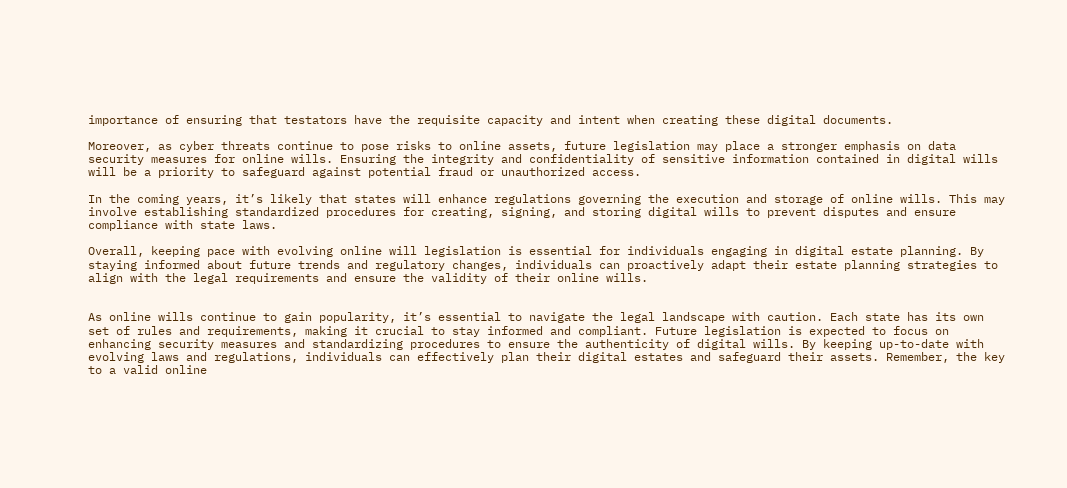importance of ensuring that testators have the requisite capacity and intent when creating these digital documents.

Moreover, as cyber threats continue to pose risks to online assets, future legislation may place a stronger emphasis on data security measures for online wills. Ensuring the integrity and confidentiality of sensitive information contained in digital wills will be a priority to safeguard against potential fraud or unauthorized access.

In the coming years, it’s likely that states will enhance regulations governing the execution and storage of online wills. This may involve establishing standardized procedures for creating, signing, and storing digital wills to prevent disputes and ensure compliance with state laws.

Overall, keeping pace with evolving online will legislation is essential for individuals engaging in digital estate planning. By staying informed about future trends and regulatory changes, individuals can proactively adapt their estate planning strategies to align with the legal requirements and ensure the validity of their online wills.


As online wills continue to gain popularity, it’s essential to navigate the legal landscape with caution. Each state has its own set of rules and requirements, making it crucial to stay informed and compliant. Future legislation is expected to focus on enhancing security measures and standardizing procedures to ensure the authenticity of digital wills. By keeping up-to-date with evolving laws and regulations, individuals can effectively plan their digital estates and safeguard their assets. Remember, the key to a valid online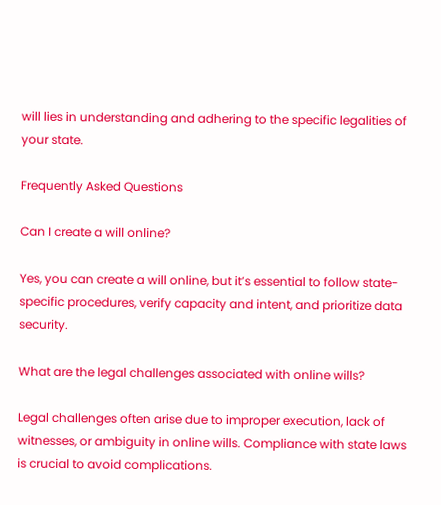will lies in understanding and adhering to the specific legalities of your state.

Frequently Asked Questions

Can I create a will online?

Yes, you can create a will online, but it’s essential to follow state-specific procedures, verify capacity and intent, and prioritize data security.

What are the legal challenges associated with online wills?

Legal challenges often arise due to improper execution, lack of witnesses, or ambiguity in online wills. Compliance with state laws is crucial to avoid complications.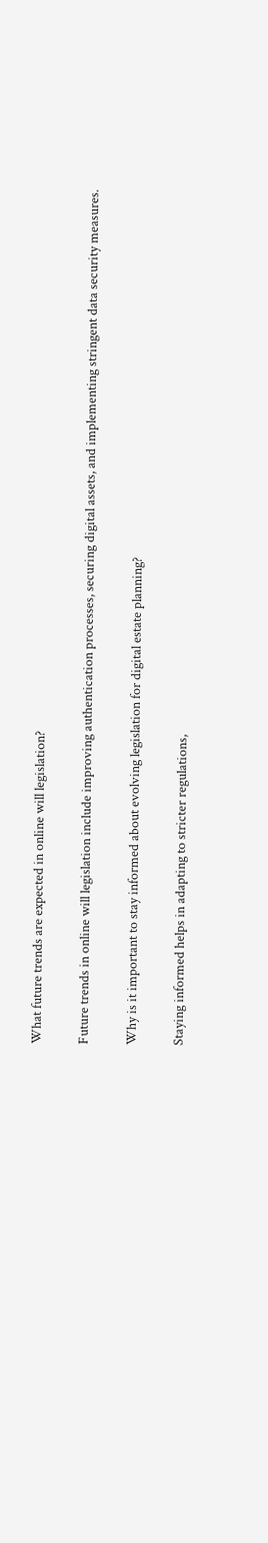What future trends are expected in online will legislation?

Future trends in online will legislation include improving authentication processes, securing digital assets, and implementing stringent data security measures.

Why is it important to stay informed about evolving legislation for digital estate planning?

Staying informed helps in adapting to stricter regulations,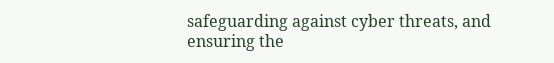safeguarding against cyber threats, and ensuring the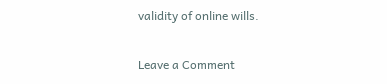validity of online wills.

Leave a Comment